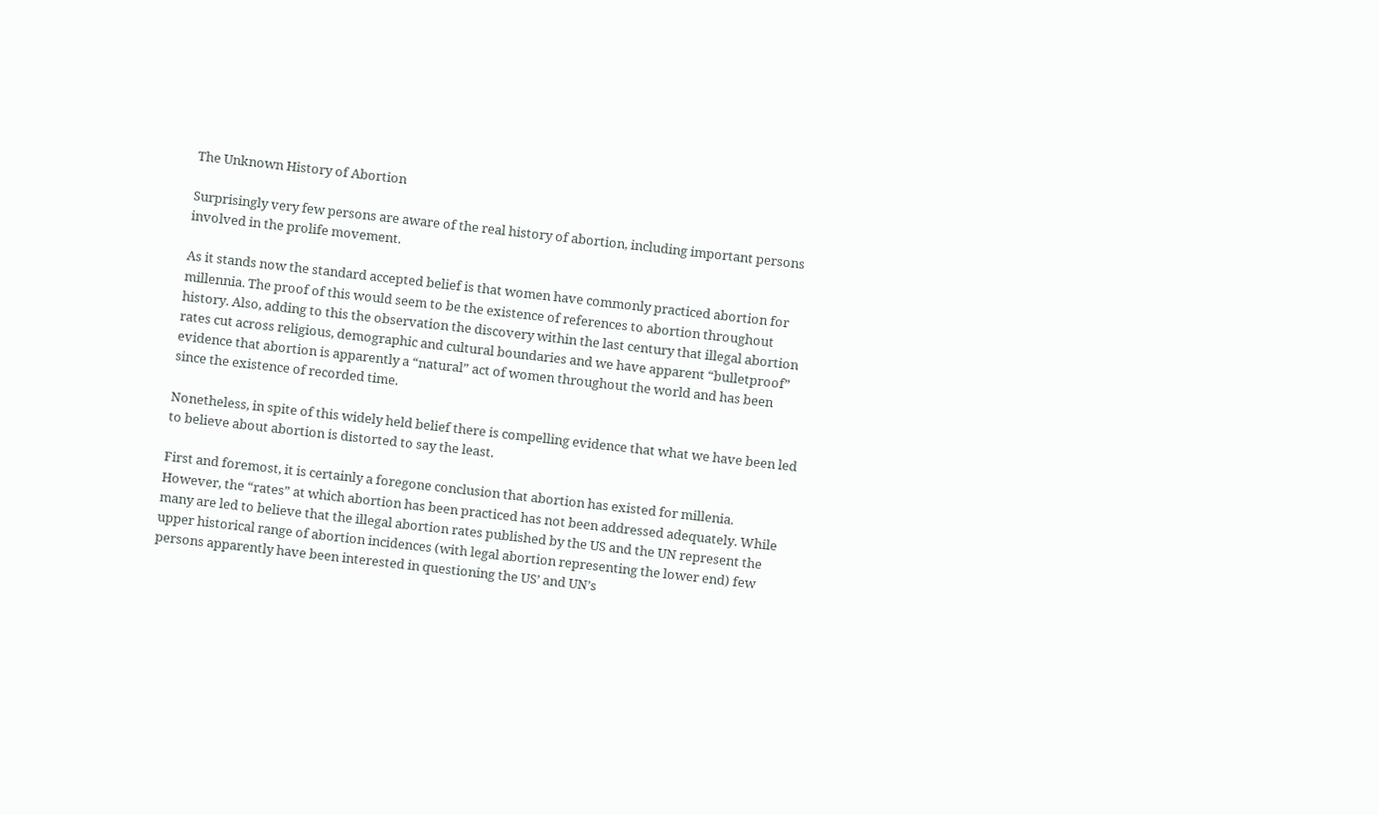The Unknown History of Abortion

Surprisingly very few persons are aware of the real history of abortion, including important persons involved in the prolife movement.

As it stands now the standard accepted belief is that women have commonly practiced abortion for millennia. The proof of this would seem to be the existence of references to abortion throughout history. Also, adding to this the observation the discovery within the last century that illegal abortion rates cut across religious, demographic and cultural boundaries and we have apparent “bulletproof” evidence that abortion is apparently a “natural” act of women throughout the world and has been since the existence of recorded time.

Nonetheless, in spite of this widely held belief there is compelling evidence that what we have been led to believe about abortion is distorted to say the least.

First and foremost, it is certainly a foregone conclusion that abortion has existed for millenia. However, the “rates” at which abortion has been practiced has not been addressed adequately. While many are led to believe that the illegal abortion rates published by the US and the UN represent the upper historical range of abortion incidences (with legal abortion representing the lower end) few persons apparently have been interested in questioning the US’ and UN’s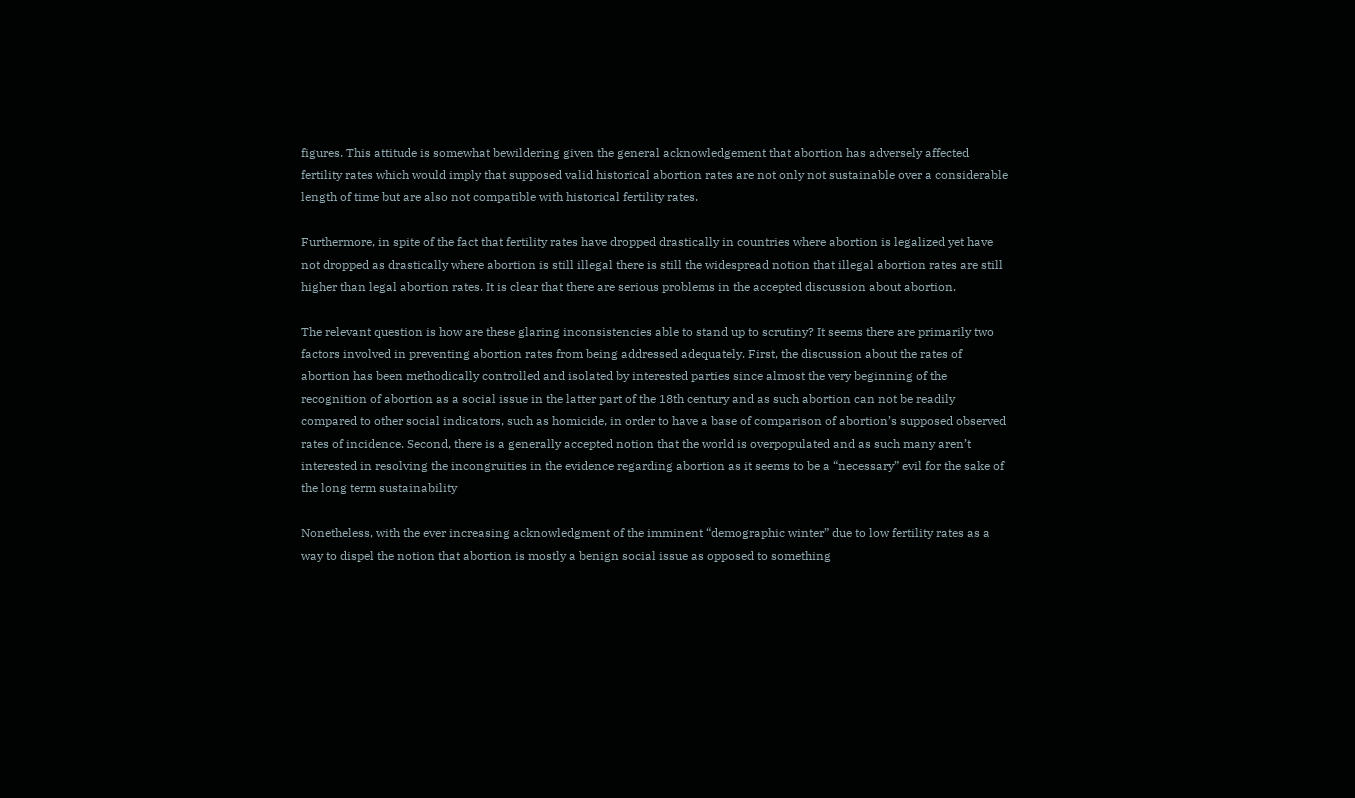figures. This attitude is somewhat bewildering given the general acknowledgement that abortion has adversely affected fertility rates which would imply that supposed valid historical abortion rates are not only not sustainable over a considerable length of time but are also not compatible with historical fertility rates.

Furthermore, in spite of the fact that fertility rates have dropped drastically in countries where abortion is legalized yet have not dropped as drastically where abortion is still illegal there is still the widespread notion that illegal abortion rates are still higher than legal abortion rates. It is clear that there are serious problems in the accepted discussion about abortion.

The relevant question is how are these glaring inconsistencies able to stand up to scrutiny? It seems there are primarily two factors involved in preventing abortion rates from being addressed adequately. First, the discussion about the rates of abortion has been methodically controlled and isolated by interested parties since almost the very beginning of the recognition of abortion as a social issue in the latter part of the 18th century and as such abortion can not be readily compared to other social indicators, such as homicide, in order to have a base of comparison of abortion’s supposed observed rates of incidence. Second, there is a generally accepted notion that the world is overpopulated and as such many aren’t interested in resolving the incongruities in the evidence regarding abortion as it seems to be a “necessary” evil for the sake of the long term sustainability

Nonetheless, with the ever increasing acknowledgment of the imminent “demographic winter” due to low fertility rates as a way to dispel the notion that abortion is mostly a benign social issue as opposed to something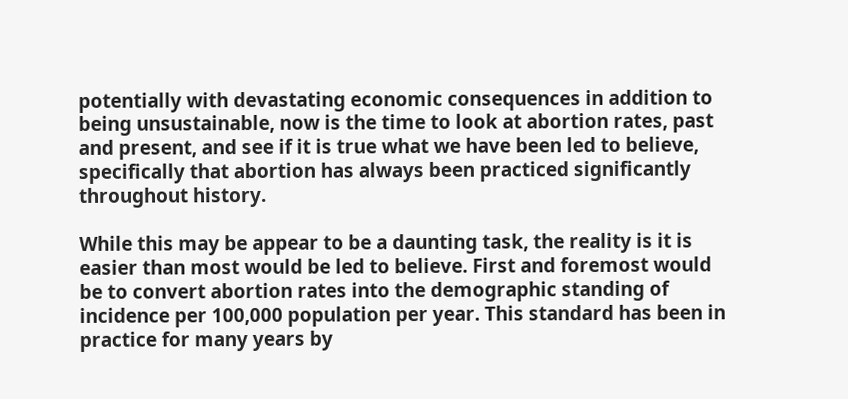potentially with devastating economic consequences in addition to being unsustainable, now is the time to look at abortion rates, past and present, and see if it is true what we have been led to believe, specifically that abortion has always been practiced significantly throughout history.

While this may be appear to be a daunting task, the reality is it is easier than most would be led to believe. First and foremost would be to convert abortion rates into the demographic standing of incidence per 100,000 population per year. This standard has been in practice for many years by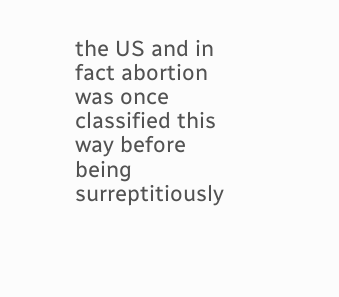the US and in fact abortion was once classified this way before being surreptitiously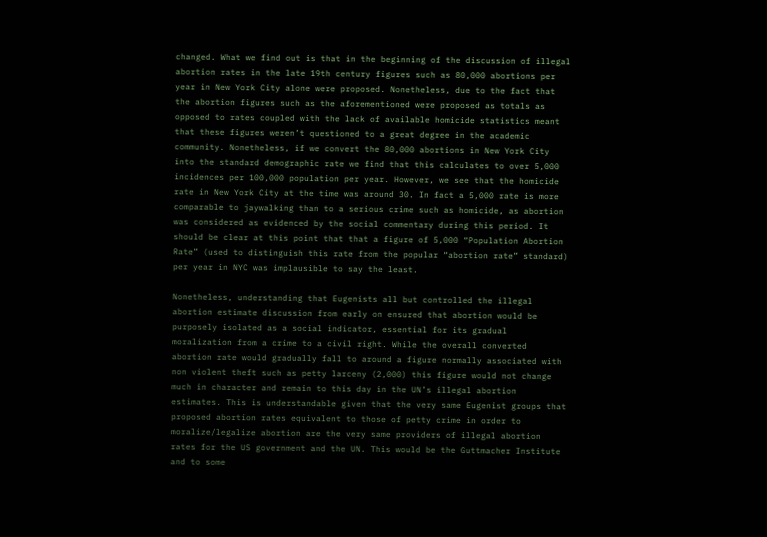changed. What we find out is that in the beginning of the discussion of illegal abortion rates in the late 19th century figures such as 80,000 abortions per year in New York City alone were proposed. Nonetheless, due to the fact that the abortion figures such as the aforementioned were proposed as totals as opposed to rates coupled with the lack of available homicide statistics meant that these figures weren’t questioned to a great degree in the academic community. Nonetheless, if we convert the 80,000 abortions in New York City into the standard demographic rate we find that this calculates to over 5,000 incidences per 100,000 population per year. However, we see that the homicide rate in New York City at the time was around 30. In fact a 5,000 rate is more comparable to jaywalking than to a serious crime such as homicide, as abortion was considered as evidenced by the social commentary during this period. It should be clear at this point that that a figure of 5,000 “Population Abortion Rate” (used to distinguish this rate from the popular “abortion rate” standard) per year in NYC was implausible to say the least.

Nonetheless, understanding that Eugenists all but controlled the illegal abortion estimate discussion from early on ensured that abortion would be purposely isolated as a social indicator, essential for its gradual moralization from a crime to a civil right. While the overall converted abortion rate would gradually fall to around a figure normally associated with non violent theft such as petty larceny (2,000) this figure would not change much in character and remain to this day in the UN’s illegal abortion estimates. This is understandable given that the very same Eugenist groups that proposed abortion rates equivalent to those of petty crime in order to moralize/legalize abortion are the very same providers of illegal abortion rates for the US government and the UN. This would be the Guttmacher Institute and to some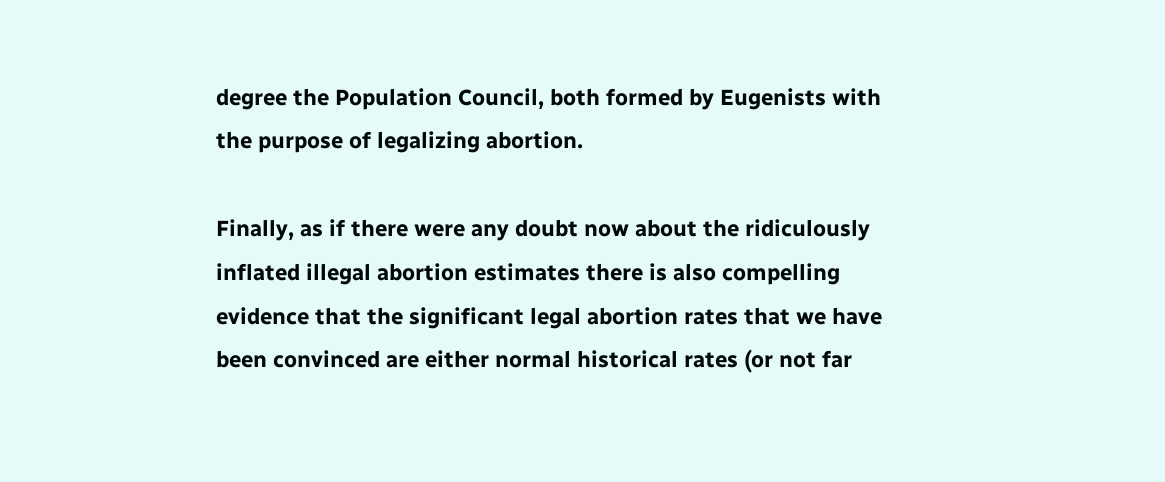degree the Population Council, both formed by Eugenists with the purpose of legalizing abortion.

Finally, as if there were any doubt now about the ridiculously inflated illegal abortion estimates there is also compelling evidence that the significant legal abortion rates that we have been convinced are either normal historical rates (or not far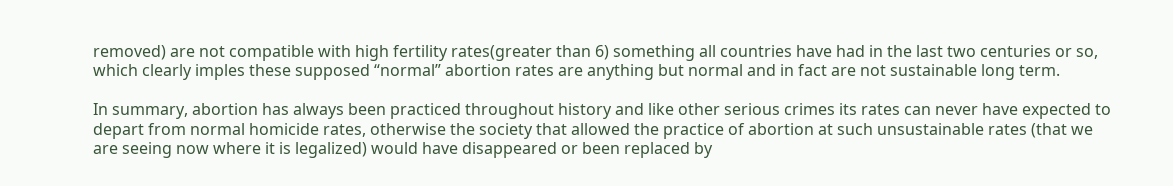removed) are not compatible with high fertility rates(greater than 6) something all countries have had in the last two centuries or so, which clearly imples these supposed “normal” abortion rates are anything but normal and in fact are not sustainable long term.

In summary, abortion has always been practiced throughout history and like other serious crimes its rates can never have expected to depart from normal homicide rates, otherwise the society that allowed the practice of abortion at such unsustainable rates (that we are seeing now where it is legalized) would have disappeared or been replaced by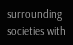surrounding societies with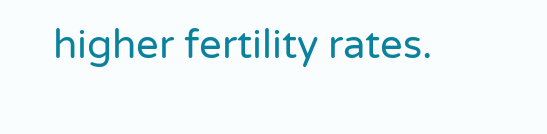higher fertility rates.